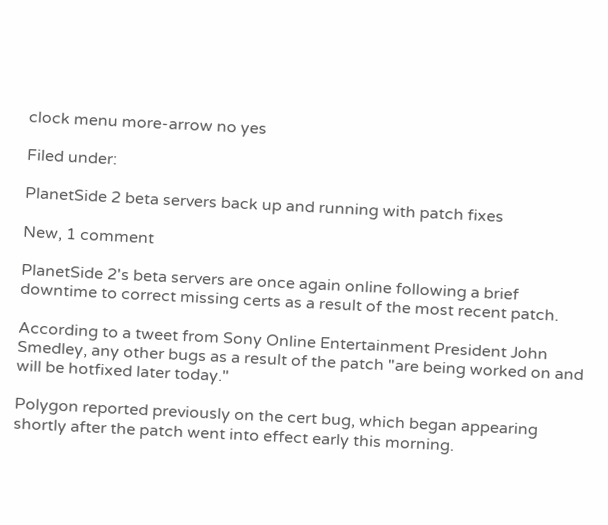clock menu more-arrow no yes

Filed under:

PlanetSide 2 beta servers back up and running with patch fixes

New, 1 comment

PlanetSide 2's beta servers are once again online following a brief downtime to correct missing certs as a result of the most recent patch.

According to a tweet from Sony Online Entertainment President John Smedley, any other bugs as a result of the patch "are being worked on and will be hotfixed later today."

Polygon reported previously on the cert bug, which began appearing shortly after the patch went into effect early this morning.